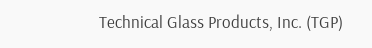Technical Glass Products, Inc. (TGP)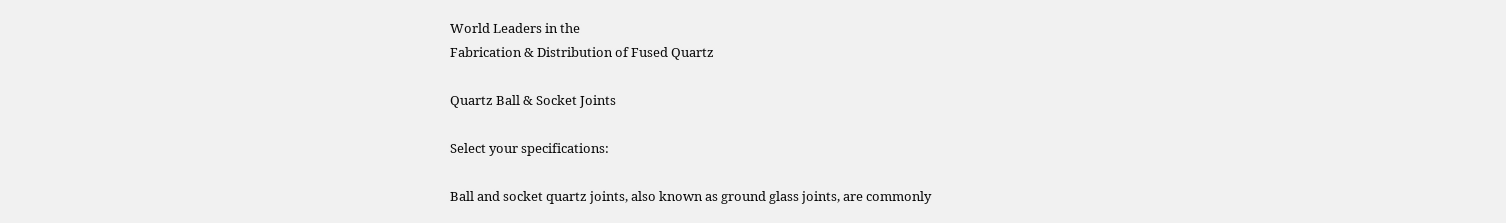World Leaders in the
Fabrication & Distribution of Fused Quartz

Quartz Ball & Socket Joints

Select your specifications:

Ball and socket quartz joints, also known as ground glass joints, are commonly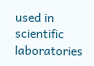used in scientific laboratories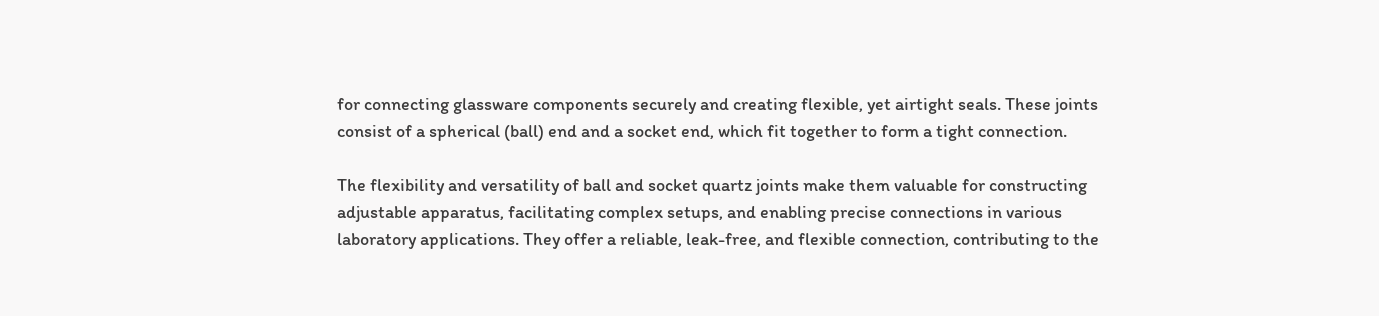for connecting glassware components securely and creating flexible, yet airtight seals. These joints consist of a spherical (ball) end and a socket end, which fit together to form a tight connection.

The flexibility and versatility of ball and socket quartz joints make them valuable for constructing adjustable apparatus, facilitating complex setups, and enabling precise connections in various laboratory applications. They offer a reliable, leak-free, and flexible connection, contributing to the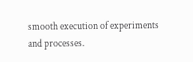smooth execution of experiments and processes.